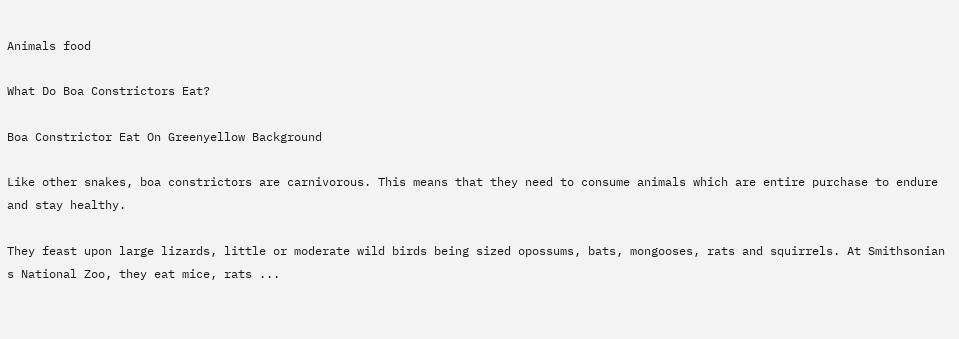Animals food

What Do Boa Constrictors Eat?

Boa Constrictor Eat On Greenyellow Background

Like other snakes, boa constrictors are carnivorous. This means that they need to consume animals which are entire purchase to endure and stay healthy.

They feast upon large lizards, little or moderate wild birds being sized opossums, bats, mongooses, rats and squirrels. At Smithsonian s National Zoo, they eat mice, rats ...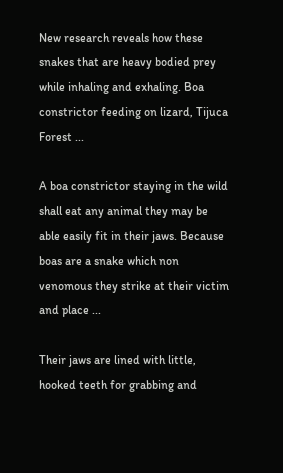New research reveals how these snakes that are heavy bodied prey while inhaling and exhaling. Boa constrictor feeding on lizard, Tijuca Forest ...

A boa constrictor staying in the wild shall eat any animal they may be able easily fit in their jaws. Because boas are a snake which non venomous they strike at their victim and place ...

Their jaws are lined with little, hooked teeth for grabbing and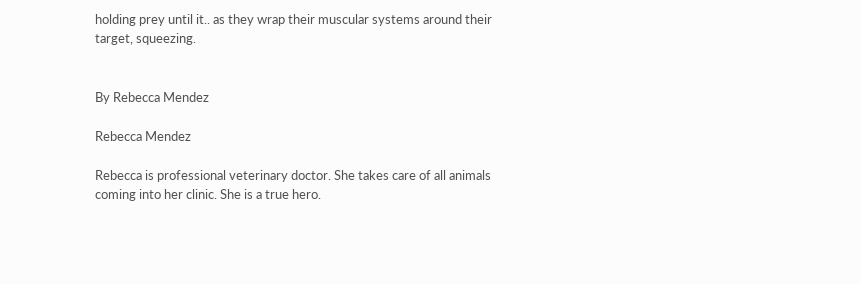holding prey until it.. as they wrap their muscular systems around their target, squeezing.


By Rebecca Mendez

Rebecca Mendez

Rebecca is professional veterinary doctor. She takes care of all animals coming into her clinic. She is a true hero.